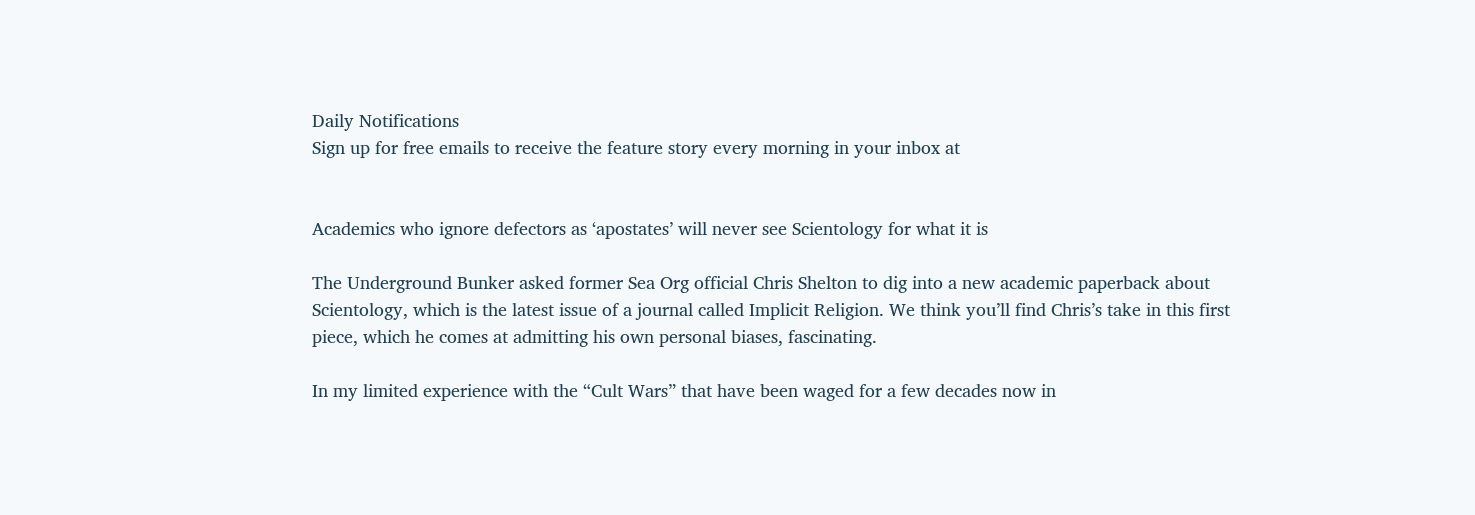Daily Notifications
Sign up for free emails to receive the feature story every morning in your inbox at


Academics who ignore defectors as ‘apostates’ will never see Scientology for what it is

The Underground Bunker asked former Sea Org official Chris Shelton to dig into a new academic paperback about Scientology, which is the latest issue of a journal called Implicit Religion. We think you’ll find Chris’s take in this first piece, which he comes at admitting his own personal biases, fascinating.

In my limited experience with the “Cult Wars” that have been waged for a few decades now in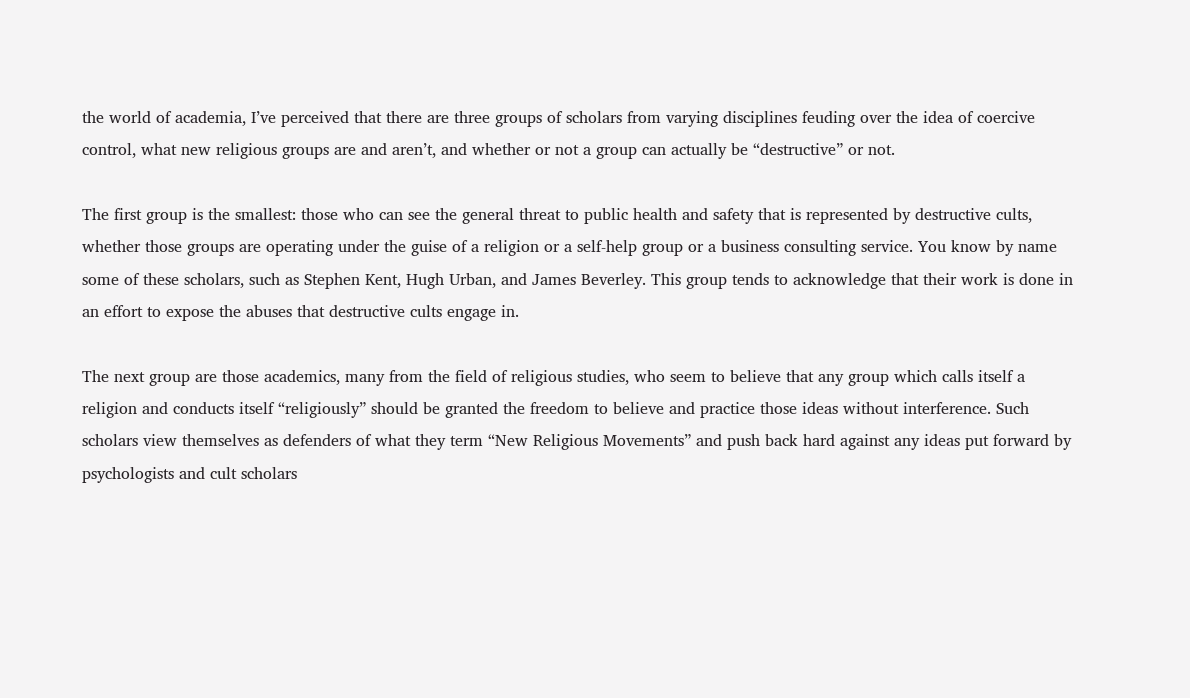the world of academia, I’ve perceived that there are three groups of scholars from varying disciplines feuding over the idea of coercive control, what new religious groups are and aren’t, and whether or not a group can actually be “destructive” or not.

The first group is the smallest: those who can see the general threat to public health and safety that is represented by destructive cults, whether those groups are operating under the guise of a religion or a self-help group or a business consulting service. You know by name some of these scholars, such as Stephen Kent, Hugh Urban, and James Beverley. This group tends to acknowledge that their work is done in an effort to expose the abuses that destructive cults engage in.

The next group are those academics, many from the field of religious studies, who seem to believe that any group which calls itself a religion and conducts itself “religiously” should be granted the freedom to believe and practice those ideas without interference. Such scholars view themselves as defenders of what they term “New Religious Movements” and push back hard against any ideas put forward by psychologists and cult scholars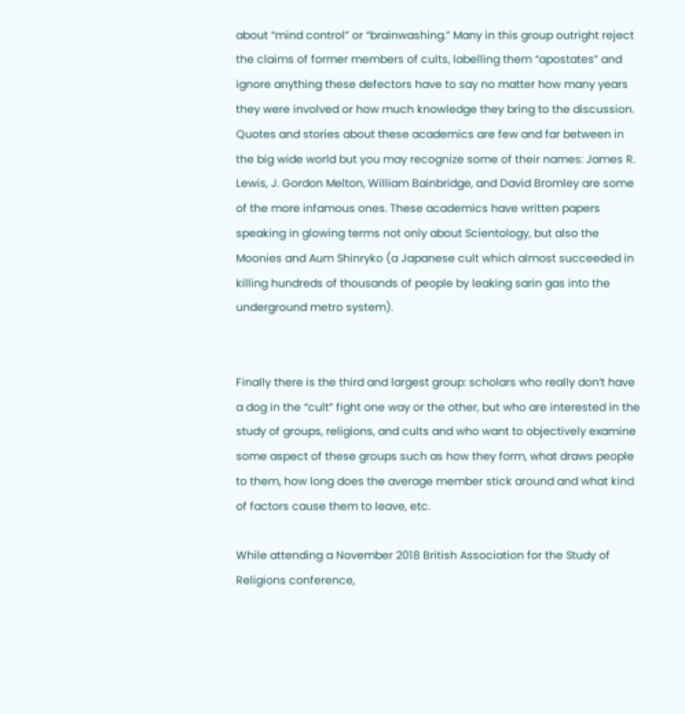about “mind control” or “brainwashing.” Many in this group outright reject the claims of former members of cults, labelling them “apostates” and ignore anything these defectors have to say no matter how many years they were involved or how much knowledge they bring to the discussion. Quotes and stories about these academics are few and far between in the big wide world but you may recognize some of their names: James R. Lewis, J. Gordon Melton, William Bainbridge, and David Bromley are some of the more infamous ones. These academics have written papers speaking in glowing terms not only about Scientology, but also the Moonies and Aum Shinryko (a Japanese cult which almost succeeded in killing hundreds of thousands of people by leaking sarin gas into the underground metro system).


Finally there is the third and largest group: scholars who really don’t have a dog in the “cult” fight one way or the other, but who are interested in the study of groups, religions, and cults and who want to objectively examine some aspect of these groups such as how they form, what draws people to them, how long does the average member stick around and what kind of factors cause them to leave, etc.

While attending a November 2018 British Association for the Study of Religions conference,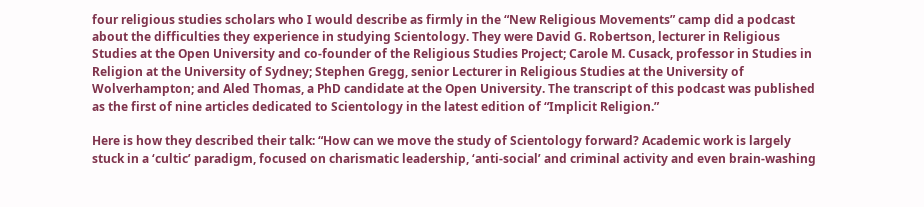four religious studies scholars who I would describe as firmly in the “New Religious Movements” camp did a podcast about the difficulties they experience in studying Scientology. They were David G. Robertson, lecturer in Religious Studies at the Open University and co-founder of the Religious Studies Project; Carole M. Cusack, professor in Studies in Religion at the University of Sydney; Stephen Gregg, senior Lecturer in Religious Studies at the University of Wolverhampton; and Aled Thomas, a PhD candidate at the Open University. The transcript of this podcast was published as the first of nine articles dedicated to Scientology in the latest edition of “Implicit Religion.”

Here is how they described their talk: “How can we move the study of Scientology forward? Academic work is largely stuck in a ‘cultic’ paradigm, focused on charismatic leadership, ‘anti-social’ and criminal activity and even brain-washing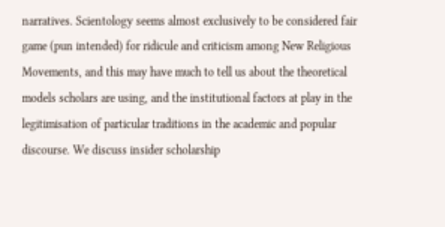narratives. Scientology seems almost exclusively to be considered fair game (pun intended) for ridicule and criticism among New Religious Movements, and this may have much to tell us about the theoretical models scholars are using, and the institutional factors at play in the legitimisation of particular traditions in the academic and popular discourse. We discuss insider scholarship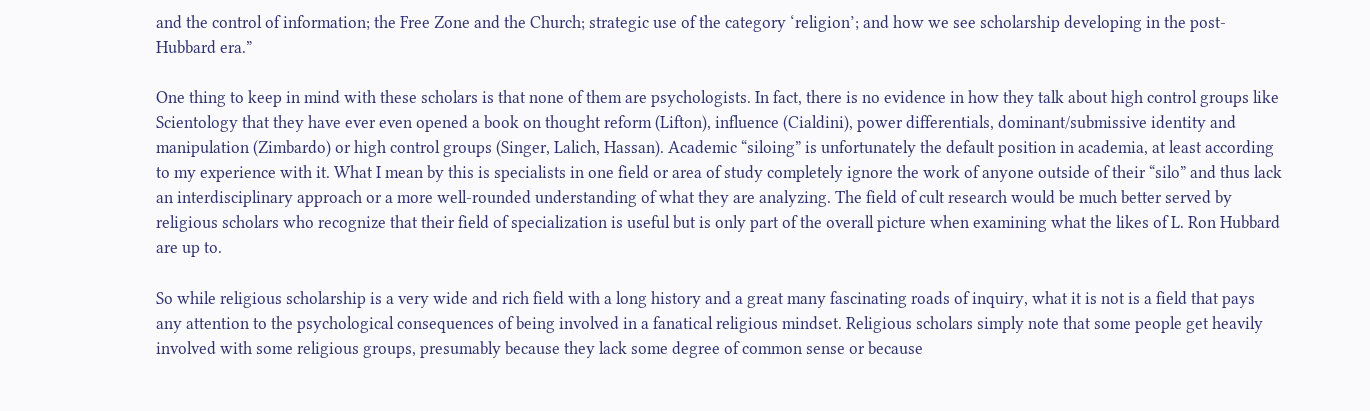and the control of information; the Free Zone and the Church; strategic use of the category ‘religion’; and how we see scholarship developing in the post-Hubbard era.”

One thing to keep in mind with these scholars is that none of them are psychologists. In fact, there is no evidence in how they talk about high control groups like Scientology that they have ever even opened a book on thought reform (Lifton), influence (Cialdini), power differentials, dominant/submissive identity and manipulation (Zimbardo) or high control groups (Singer, Lalich, Hassan). Academic “siloing” is unfortunately the default position in academia, at least according to my experience with it. What I mean by this is specialists in one field or area of study completely ignore the work of anyone outside of their “silo” and thus lack an interdisciplinary approach or a more well-rounded understanding of what they are analyzing. The field of cult research would be much better served by religious scholars who recognize that their field of specialization is useful but is only part of the overall picture when examining what the likes of L. Ron Hubbard are up to.

So while religious scholarship is a very wide and rich field with a long history and a great many fascinating roads of inquiry, what it is not is a field that pays any attention to the psychological consequences of being involved in a fanatical religious mindset. Religious scholars simply note that some people get heavily involved with some religious groups, presumably because they lack some degree of common sense or because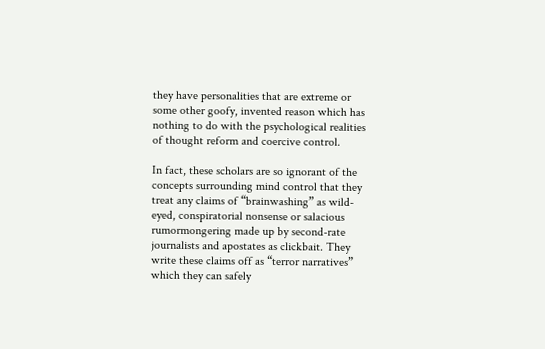they have personalities that are extreme or some other goofy, invented reason which has nothing to do with the psychological realities of thought reform and coercive control.

In fact, these scholars are so ignorant of the concepts surrounding mind control that they treat any claims of “brainwashing” as wild-eyed, conspiratorial nonsense or salacious rumormongering made up by second-rate journalists and apostates as clickbait. They write these claims off as “terror narratives” which they can safely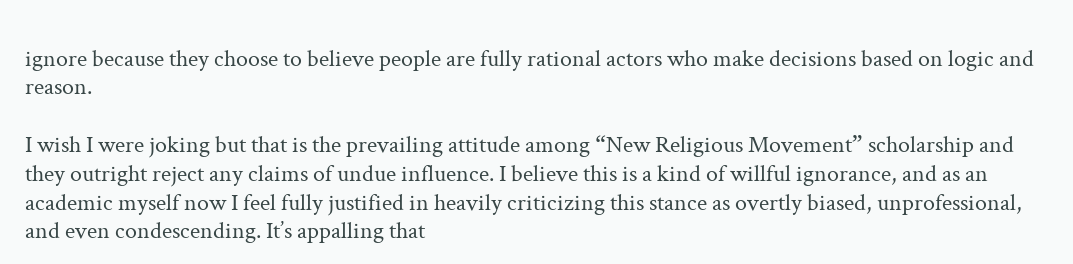ignore because they choose to believe people are fully rational actors who make decisions based on logic and reason.

I wish I were joking but that is the prevailing attitude among “New Religious Movement” scholarship and they outright reject any claims of undue influence. I believe this is a kind of willful ignorance, and as an academic myself now I feel fully justified in heavily criticizing this stance as overtly biased, unprofessional, and even condescending. It’s appalling that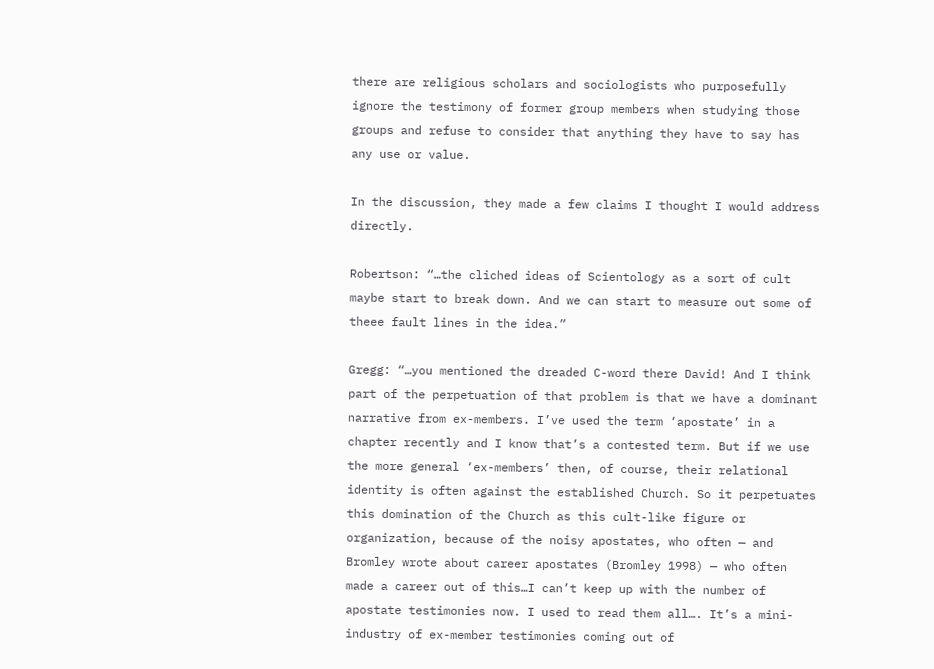there are religious scholars and sociologists who purposefully ignore the testimony of former group members when studying those groups and refuse to consider that anything they have to say has any use or value.

In the discussion, they made a few claims I thought I would address directly.

Robertson: “…the cliched ideas of Scientology as a sort of cult maybe start to break down. And we can start to measure out some of theee fault lines in the idea.”

Gregg: “…you mentioned the dreaded C-word there David! And I think part of the perpetuation of that problem is that we have a dominant narrative from ex-members. I’ve used the term ‘apostate’ in a chapter recently and I know that’s a contested term. But if we use the more general ‘ex-members’ then, of course, their relational identity is often against the established Church. So it perpetuates this domination of the Church as this cult-like figure or organization, because of the noisy apostates, who often — and Bromley wrote about career apostates (Bromley 1998) — who often made a career out of this…I can’t keep up with the number of apostate testimonies now. I used to read them all…. It’s a mini-industry of ex-member testimonies coming out of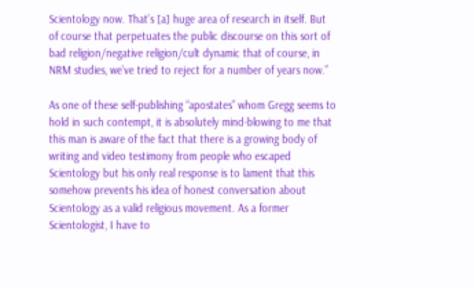Scientology now. That’s [a] huge area of research in itself. But of course that perpetuates the public discourse on this sort of bad religion/negative religion/cult dynamic that of course, in NRM studies, we’ve tried to reject for a number of years now.”

As one of these self-publishing “apostates” whom Gregg seems to hold in such contempt, it is absolutely mind-blowing to me that this man is aware of the fact that there is a growing body of writing and video testimony from people who escaped Scientology but his only real response is to lament that this somehow prevents his idea of honest conversation about Scientology as a valid religious movement. As a former Scientologist, I have to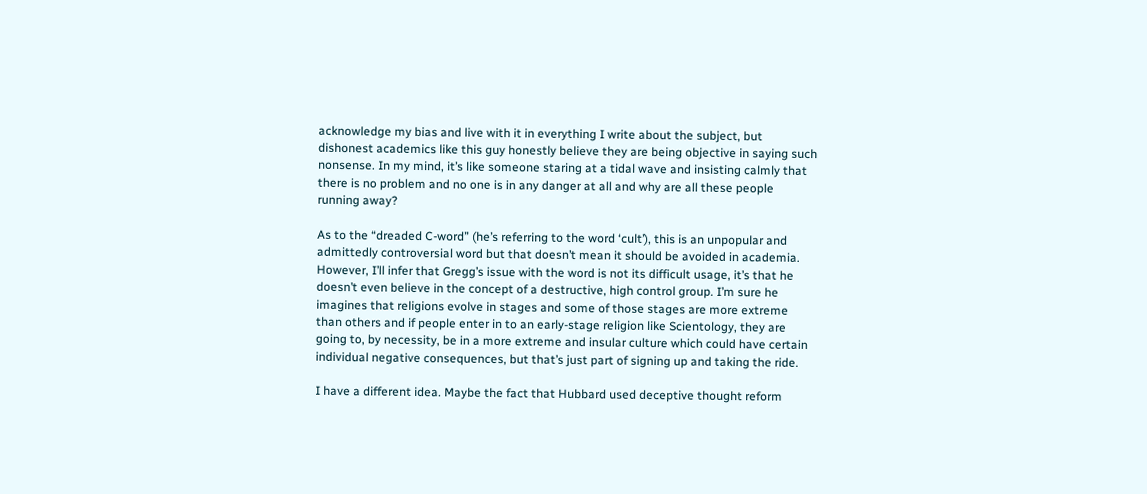acknowledge my bias and live with it in everything I write about the subject, but dishonest academics like this guy honestly believe they are being objective in saying such nonsense. In my mind, it’s like someone staring at a tidal wave and insisting calmly that there is no problem and no one is in any danger at all and why are all these people running away?

As to the “dreaded C-word” (he’s referring to the word ‘cult’), this is an unpopular and admittedly controversial word but that doesn’t mean it should be avoided in academia. However, I’ll infer that Gregg’s issue with the word is not its difficult usage, it’s that he doesn’t even believe in the concept of a destructive, high control group. I’m sure he imagines that religions evolve in stages and some of those stages are more extreme than others and if people enter in to an early-stage religion like Scientology, they are going to, by necessity, be in a more extreme and insular culture which could have certain individual negative consequences, but that’s just part of signing up and taking the ride.

I have a different idea. Maybe the fact that Hubbard used deceptive thought reform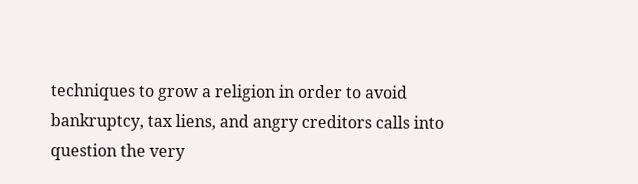techniques to grow a religion in order to avoid bankruptcy, tax liens, and angry creditors calls into question the very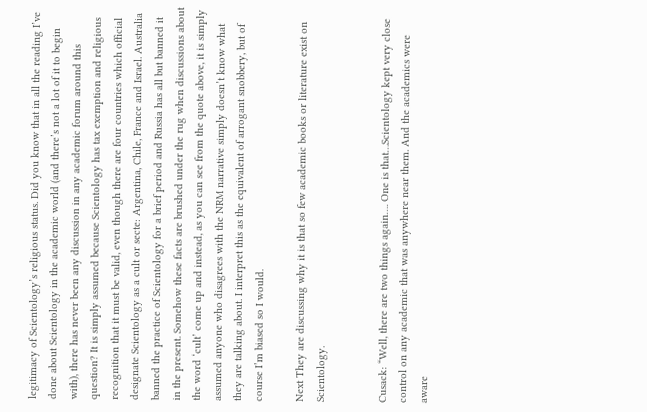legitimacy of Scientology’s religious status. Did you know that in all the reading I’ve done about Scientology in the academic world (and there’s not a lot of it to begin with), there has never been any discussion in any academic forum around this question? It is simply assumed because Scientology has tax exemption and religious recognition that it must be valid, even though there are four countries which official designate Scientology as a cult or secte: Argentina, Chile, France and Israel. Australia banned the practice of Scientology for a brief period and Russia has all but banned it in the present. Somehow these facts are brushed under the rug when discussions about the word ‘cult’ come up and instead, as you can see from the quote above, it is simply assumed anyone who disagrees with the NRM narrative simply doesn’t know what they are talking about. I interpret this as the equivalent of arrogant snobbery, but of course I’m biased so I would.

Next They are discussing why it is that so few academic books or literature exist on Scientology.


Cusack: “Well, there are two things again…. One is that…Scientology kept very close control on any academic that was anywhere near them. And the academics were aware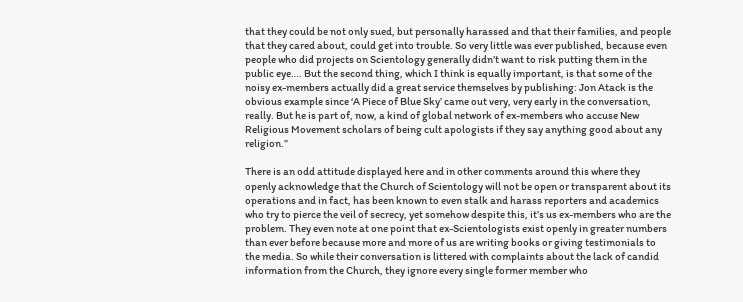that they could be not only sued, but personally harassed and that their families, and people that they cared about, could get into trouble. So very little was ever published, because even people who did projects on Scientology generally didn’t want to risk putting them in the public eye…. But the second thing, which I think is equally important, is that some of the noisy ex-members actually did a great service themselves by publishing: Jon Atack is the obvious example since ‘A Piece of Blue Sky’ came out very, very early in the conversation, really. But he is part of, now, a kind of global network of ex-members who accuse New Religious Movement scholars of being cult apologists if they say anything good about any religion.”

There is an odd attitude displayed here and in other comments around this where they openly acknowledge that the Church of Scientology will not be open or transparent about its operations and in fact, has been known to even stalk and harass reporters and academics who try to pierce the veil of secrecy, yet somehow despite this, it’s us ex-members who are the problem. They even note at one point that ex-Scientologists exist openly in greater numbers than ever before because more and more of us are writing books or giving testimonials to the media. So while their conversation is littered with complaints about the lack of candid information from the Church, they ignore every single former member who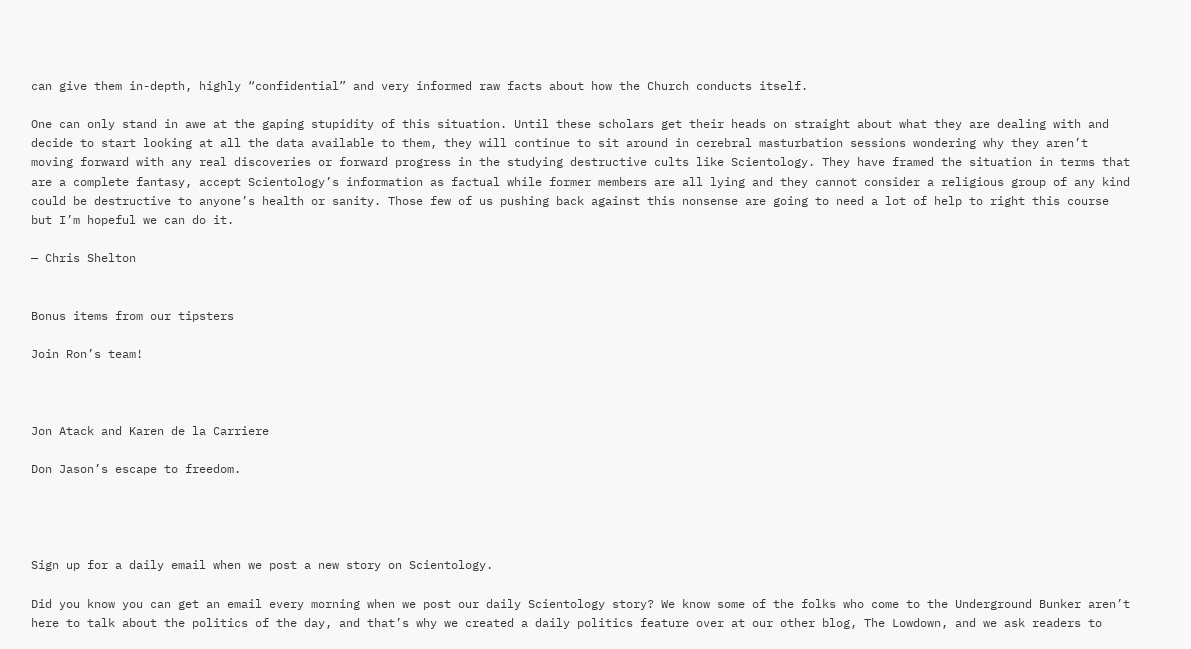can give them in-depth, highly “confidential” and very informed raw facts about how the Church conducts itself.

One can only stand in awe at the gaping stupidity of this situation. Until these scholars get their heads on straight about what they are dealing with and decide to start looking at all the data available to them, they will continue to sit around in cerebral masturbation sessions wondering why they aren’t moving forward with any real discoveries or forward progress in the studying destructive cults like Scientology. They have framed the situation in terms that are a complete fantasy, accept Scientology’s information as factual while former members are all lying and they cannot consider a religious group of any kind could be destructive to anyone’s health or sanity. Those few of us pushing back against this nonsense are going to need a lot of help to right this course but I’m hopeful we can do it.

— Chris Shelton


Bonus items from our tipsters

Join Ron’s team!



Jon Atack and Karen de la Carriere

Don Jason’s escape to freedom.




Sign up for a daily email when we post a new story on Scientology.

Did you know you can get an email every morning when we post our daily Scientology story? We know some of the folks who come to the Underground Bunker aren’t here to talk about the politics of the day, and that’s why we created a daily politics feature over at our other blog, The Lowdown, and we ask readers to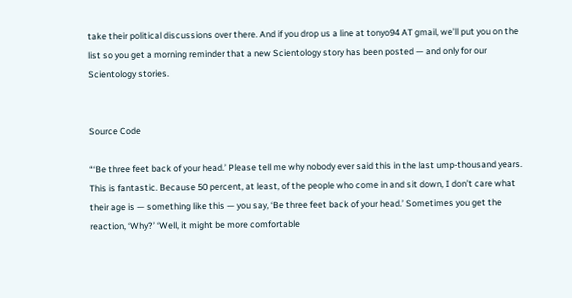take their political discussions over there. And if you drop us a line at tonyo94 AT gmail, we’ll put you on the list so you get a morning reminder that a new Scientology story has been posted — and only for our Scientology stories.


Source Code

“‘Be three feet back of your head.’ Please tell me why nobody ever said this in the last ump-thousand years. This is fantastic. Because 50 percent, at least, of the people who come in and sit down, I don’t care what their age is — something like this — you say, ‘Be three feet back of your head.’ Sometimes you get the reaction, ‘Why?’ ‘Well, it might be more comfortable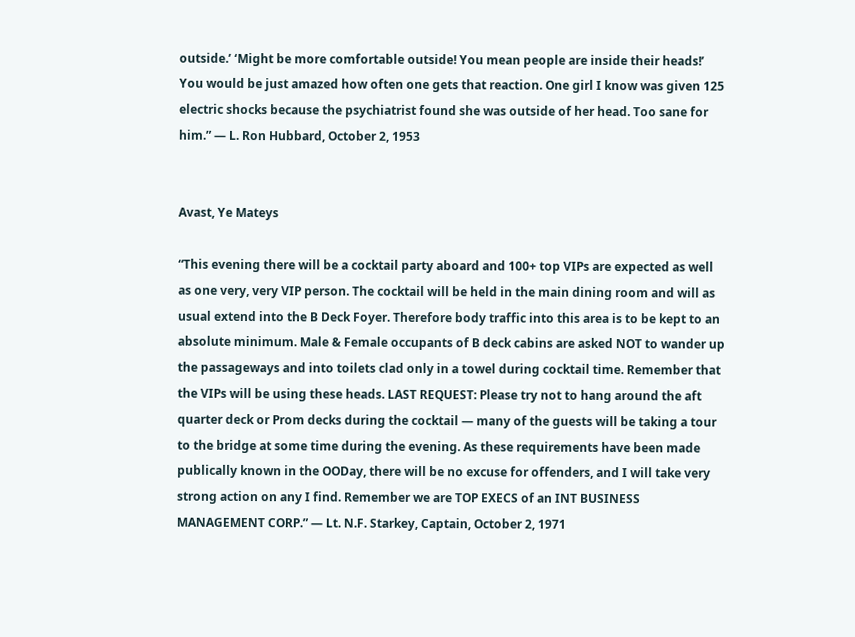outside.’ ‘Might be more comfortable outside! You mean people are inside their heads!’ You would be just amazed how often one gets that reaction. One girl I know was given 125 electric shocks because the psychiatrist found she was outside of her head. Too sane for him.” — L. Ron Hubbard, October 2, 1953


Avast, Ye Mateys

“This evening there will be a cocktail party aboard and 100+ top VIPs are expected as well as one very, very VIP person. The cocktail will be held in the main dining room and will as usual extend into the B Deck Foyer. Therefore body traffic into this area is to be kept to an absolute minimum. Male & Female occupants of B deck cabins are asked NOT to wander up the passageways and into toilets clad only in a towel during cocktail time. Remember that the VIPs will be using these heads. LAST REQUEST: Please try not to hang around the aft quarter deck or Prom decks during the cocktail — many of the guests will be taking a tour to the bridge at some time during the evening. As these requirements have been made publically known in the OODay, there will be no excuse for offenders, and I will take very strong action on any I find. Remember we are TOP EXECS of an INT BUSINESS MANAGEMENT CORP.” — Lt. N.F. Starkey, Captain, October 2, 1971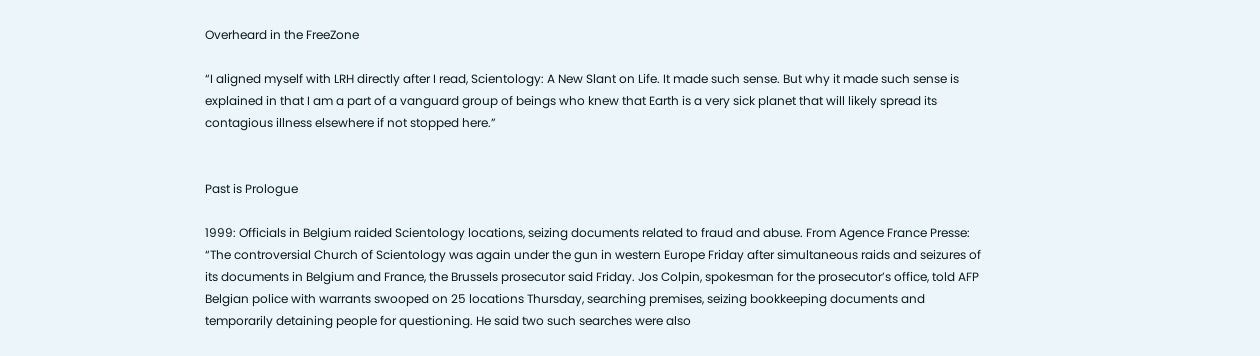Overheard in the FreeZone

“I aligned myself with LRH directly after I read, Scientology: A New Slant on Life. It made such sense. But why it made such sense is explained in that I am a part of a vanguard group of beings who knew that Earth is a very sick planet that will likely spread its contagious illness elsewhere if not stopped here.”


Past is Prologue

1999: Officials in Belgium raided Scientology locations, seizing documents related to fraud and abuse. From Agence France Presse: “The controversial Church of Scientology was again under the gun in western Europe Friday after simultaneous raids and seizures of its documents in Belgium and France, the Brussels prosecutor said Friday. Jos Colpin, spokesman for the prosecutor’s office, told AFP Belgian police with warrants swooped on 25 locations Thursday, searching premises, seizing bookkeeping documents and temporarily detaining people for questioning. He said two such searches were also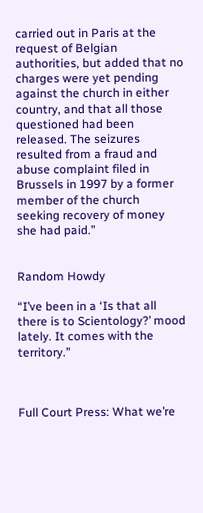carried out in Paris at the request of Belgian authorities, but added that no charges were yet pending against the church in either country, and that all those questioned had been released. The seizures resulted from a fraud and abuse complaint filed in Brussels in 1997 by a former member of the church seeking recovery of money she had paid.”


Random Howdy

“I’ve been in a ‘Is that all there is to Scientology?’ mood lately. It comes with the territory.”



Full Court Press: What we’re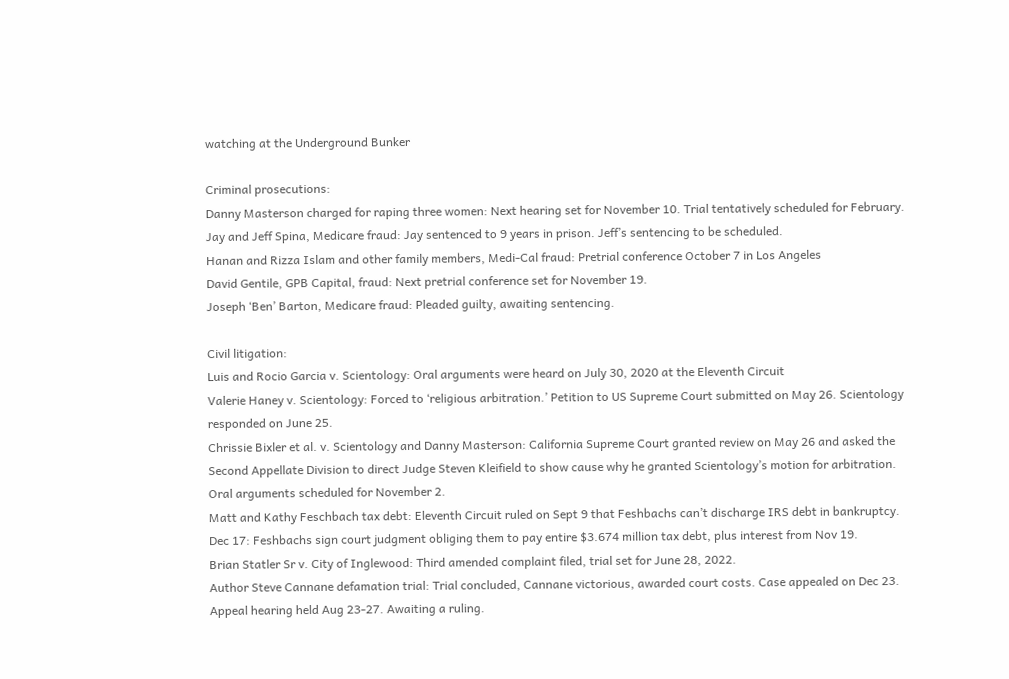watching at the Underground Bunker

Criminal prosecutions:
Danny Masterson charged for raping three women: Next hearing set for November 10. Trial tentatively scheduled for February.
Jay and Jeff Spina, Medicare fraud: Jay sentenced to 9 years in prison. Jeff’s sentencing to be scheduled.
Hanan and Rizza Islam and other family members, Medi-Cal fraud: Pretrial conference October 7 in Los Angeles
David Gentile, GPB Capital, fraud: Next pretrial conference set for November 19.
Joseph ‘Ben’ Barton, Medicare fraud: Pleaded guilty, awaiting sentencing.

Civil litigation:
Luis and Rocio Garcia v. Scientology: Oral arguments were heard on July 30, 2020 at the Eleventh Circuit
Valerie Haney v. Scientology: Forced to ‘religious arbitration.’ Petition to US Supreme Court submitted on May 26. Scientology responded on June 25.
Chrissie Bixler et al. v. Scientology and Danny Masterson: California Supreme Court granted review on May 26 and asked the Second Appellate Division to direct Judge Steven Kleifield to show cause why he granted Scientology’s motion for arbitration. Oral arguments scheduled for November 2.
Matt and Kathy Feschbach tax debt: Eleventh Circuit ruled on Sept 9 that Feshbachs can’t discharge IRS debt in bankruptcy. Dec 17: Feshbachs sign court judgment obliging them to pay entire $3.674 million tax debt, plus interest from Nov 19.
Brian Statler Sr v. City of Inglewood: Third amended complaint filed, trial set for June 28, 2022.
Author Steve Cannane defamation trial: Trial concluded, Cannane victorious, awarded court costs. Case appealed on Dec 23. Appeal hearing held Aug 23-27. Awaiting a ruling.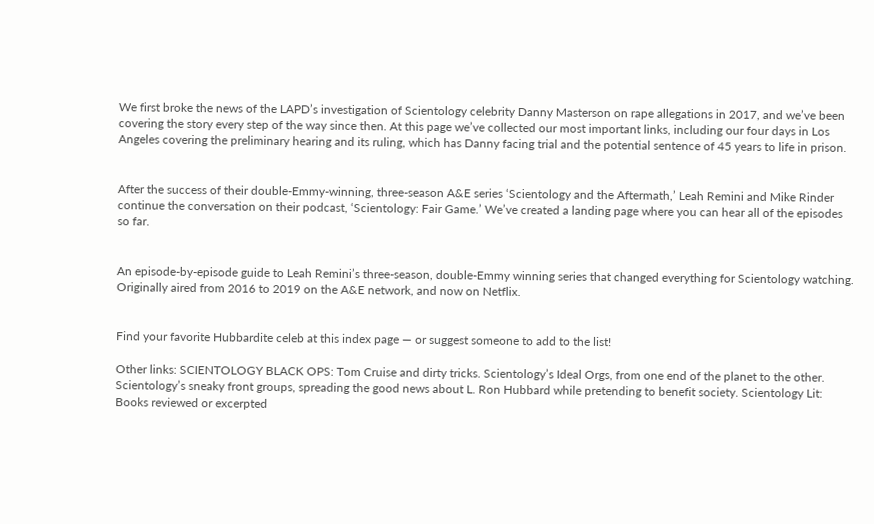We first broke the news of the LAPD’s investigation of Scientology celebrity Danny Masterson on rape allegations in 2017, and we’ve been covering the story every step of the way since then. At this page we’ve collected our most important links, including our four days in Los Angeles covering the preliminary hearing and its ruling, which has Danny facing trial and the potential sentence of 45 years to life in prison.


After the success of their double-Emmy-winning, three-season A&E series ‘Scientology and the Aftermath,’ Leah Remini and Mike Rinder continue the conversation on their podcast, ‘Scientology: Fair Game.’ We’ve created a landing page where you can hear all of the episodes so far.


An episode-by-episode guide to Leah Remini’s three-season, double-Emmy winning series that changed everything for Scientology watching. Originally aired from 2016 to 2019 on the A&E network, and now on Netflix.


Find your favorite Hubbardite celeb at this index page — or suggest someone to add to the list!

Other links: SCIENTOLOGY BLACK OPS: Tom Cruise and dirty tricks. Scientology’s Ideal Orgs, from one end of the planet to the other. Scientology’s sneaky front groups, spreading the good news about L. Ron Hubbard while pretending to benefit society. Scientology Lit: Books reviewed or excerpted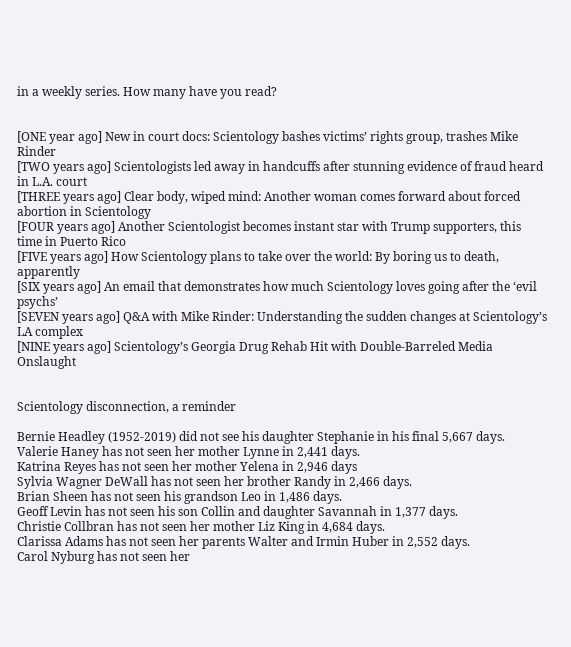in a weekly series. How many have you read?


[ONE year ago] New in court docs: Scientology bashes victims’ rights group, trashes Mike Rinder
[TWO years ago] Scientologists led away in handcuffs after stunning evidence of fraud heard in L.A. court
[THREE years ago] Clear body, wiped mind: Another woman comes forward about forced abortion in Scientology
[FOUR years ago] Another Scientologist becomes instant star with Trump supporters, this time in Puerto Rico
[FIVE years ago] How Scientology plans to take over the world: By boring us to death, apparently
[SIX years ago] An email that demonstrates how much Scientology loves going after the ‘evil psychs’
[SEVEN years ago] Q&A with Mike Rinder: Understanding the sudden changes at Scientology’s LA complex
[NINE years ago] Scientology’s Georgia Drug Rehab Hit with Double-Barreled Media Onslaught


Scientology disconnection, a reminder

Bernie Headley (1952-2019) did not see his daughter Stephanie in his final 5,667 days.
Valerie Haney has not seen her mother Lynne in 2,441 days.
Katrina Reyes has not seen her mother Yelena in 2,946 days
Sylvia Wagner DeWall has not seen her brother Randy in 2,466 days.
Brian Sheen has not seen his grandson Leo in 1,486 days.
Geoff Levin has not seen his son Collin and daughter Savannah in 1,377 days.
Christie Collbran has not seen her mother Liz King in 4,684 days.
Clarissa Adams has not seen her parents Walter and Irmin Huber in 2,552 days.
Carol Nyburg has not seen her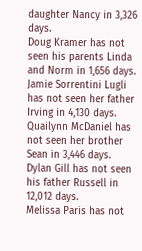daughter Nancy in 3,326 days.
Doug Kramer has not seen his parents Linda and Norm in 1,656 days.
Jamie Sorrentini Lugli has not seen her father Irving in 4,130 days.
Quailynn McDaniel has not seen her brother Sean in 3,446 days.
Dylan Gill has not seen his father Russell in 12,012 days.
Melissa Paris has not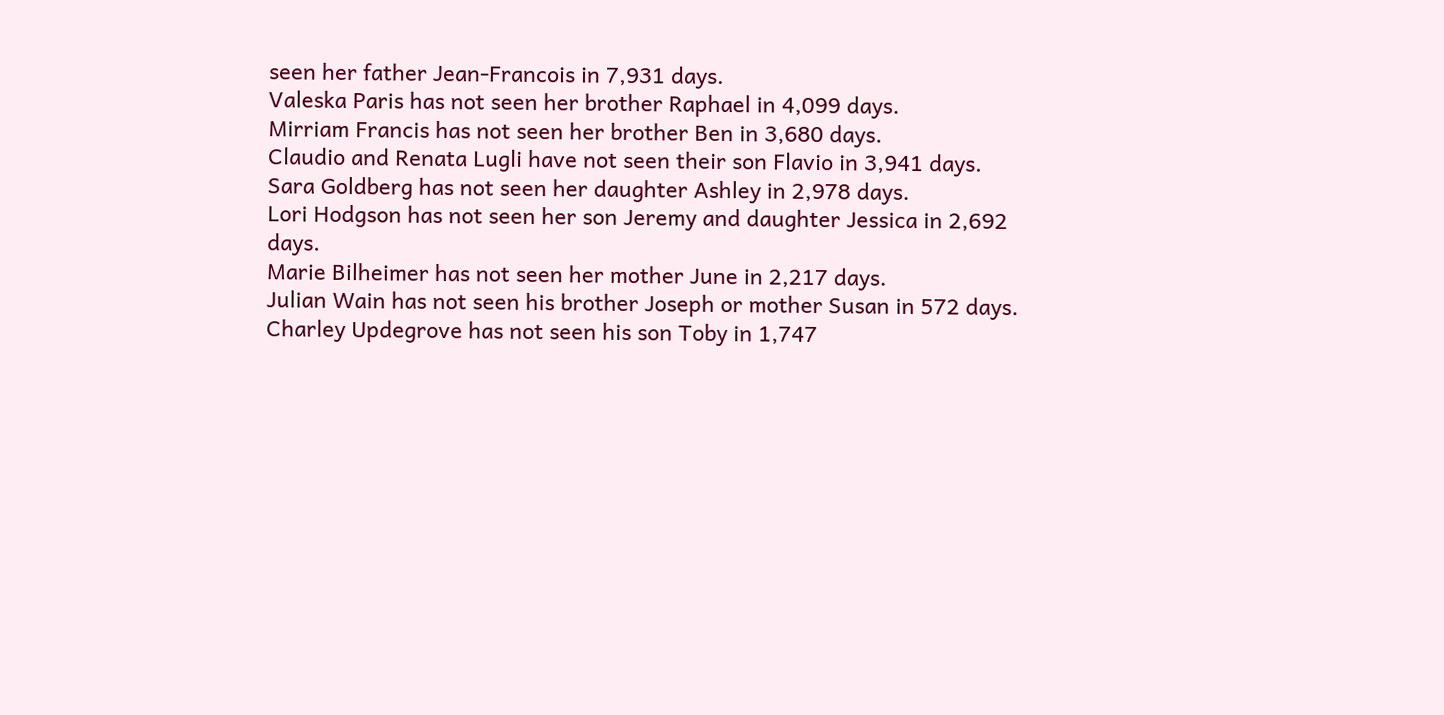seen her father Jean-Francois in 7,931 days.
Valeska Paris has not seen her brother Raphael in 4,099 days.
Mirriam Francis has not seen her brother Ben in 3,680 days.
Claudio and Renata Lugli have not seen their son Flavio in 3,941 days.
Sara Goldberg has not seen her daughter Ashley in 2,978 days.
Lori Hodgson has not seen her son Jeremy and daughter Jessica in 2,692 days.
Marie Bilheimer has not seen her mother June in 2,217 days.
Julian Wain has not seen his brother Joseph or mother Susan in 572 days.
Charley Updegrove has not seen his son Toby in 1,747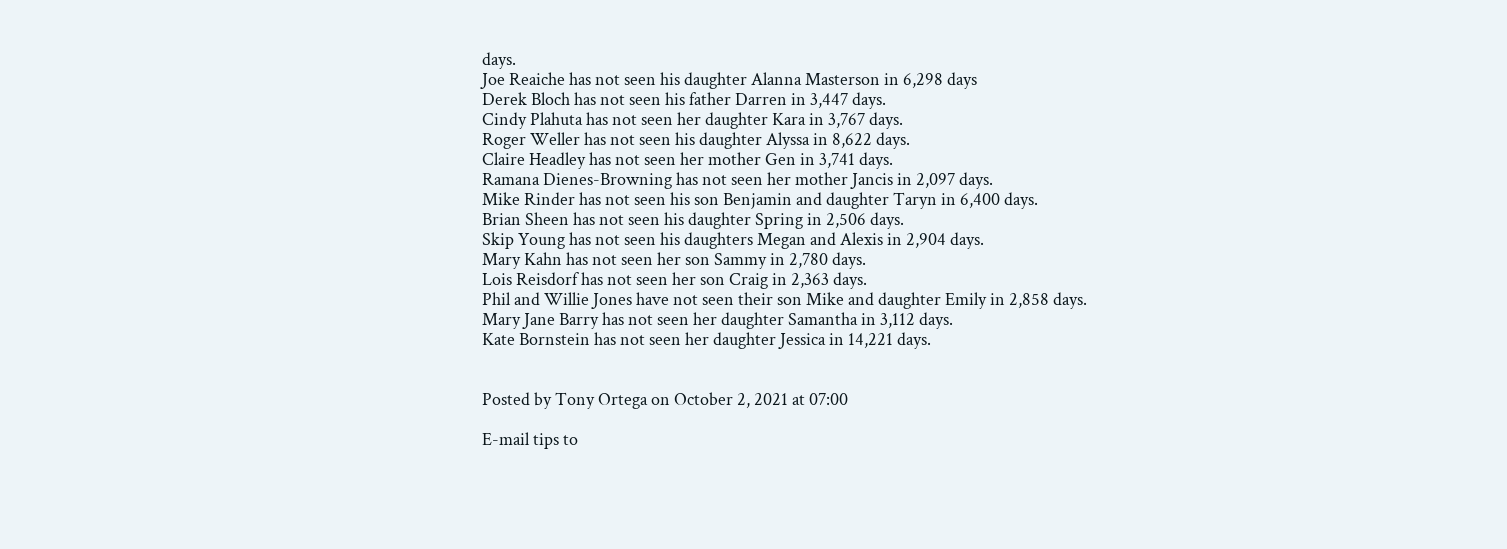days.
Joe Reaiche has not seen his daughter Alanna Masterson in 6,298 days
Derek Bloch has not seen his father Darren in 3,447 days.
Cindy Plahuta has not seen her daughter Kara in 3,767 days.
Roger Weller has not seen his daughter Alyssa in 8,622 days.
Claire Headley has not seen her mother Gen in 3,741 days.
Ramana Dienes-Browning has not seen her mother Jancis in 2,097 days.
Mike Rinder has not seen his son Benjamin and daughter Taryn in 6,400 days.
Brian Sheen has not seen his daughter Spring in 2,506 days.
Skip Young has not seen his daughters Megan and Alexis in 2,904 days.
Mary Kahn has not seen her son Sammy in 2,780 days.
Lois Reisdorf has not seen her son Craig in 2,363 days.
Phil and Willie Jones have not seen their son Mike and daughter Emily in 2,858 days.
Mary Jane Barry has not seen her daughter Samantha in 3,112 days.
Kate Bornstein has not seen her daughter Jessica in 14,221 days.


Posted by Tony Ortega on October 2, 2021 at 07:00

E-mail tips to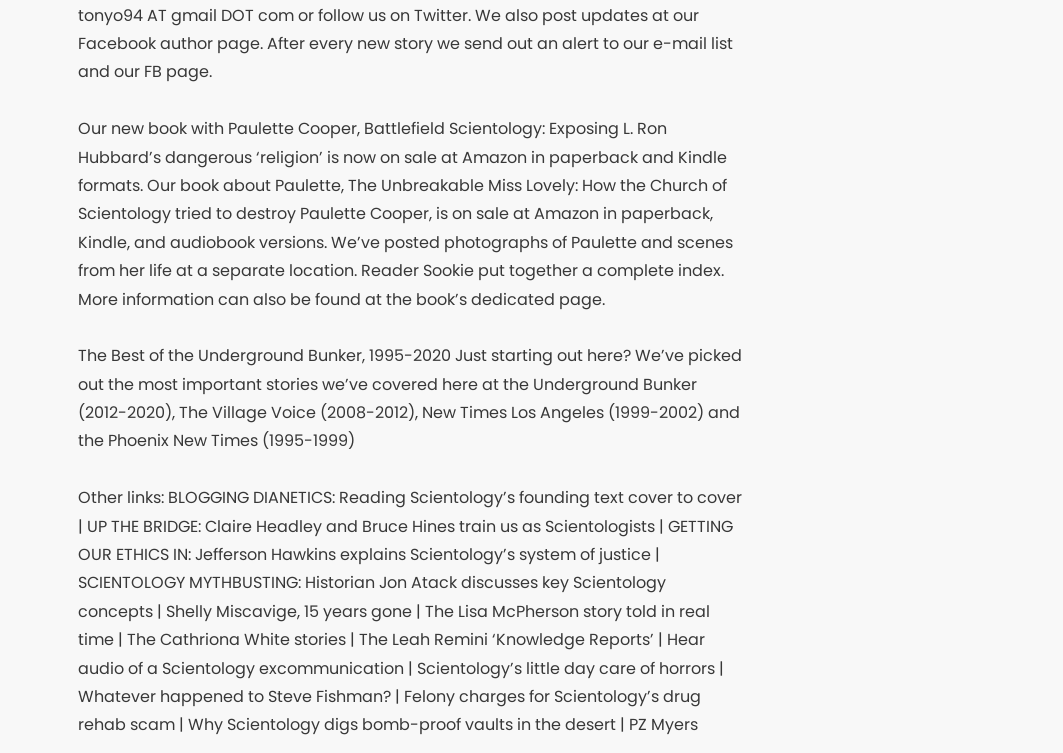tonyo94 AT gmail DOT com or follow us on Twitter. We also post updates at our Facebook author page. After every new story we send out an alert to our e-mail list and our FB page.

Our new book with Paulette Cooper, Battlefield Scientology: Exposing L. Ron Hubbard’s dangerous ‘religion’ is now on sale at Amazon in paperback and Kindle formats. Our book about Paulette, The Unbreakable Miss Lovely: How the Church of Scientology tried to destroy Paulette Cooper, is on sale at Amazon in paperback, Kindle, and audiobook versions. We’ve posted photographs of Paulette and scenes from her life at a separate location. Reader Sookie put together a complete index. More information can also be found at the book’s dedicated page.

The Best of the Underground Bunker, 1995-2020 Just starting out here? We’ve picked out the most important stories we’ve covered here at the Underground Bunker (2012-2020), The Village Voice (2008-2012), New Times Los Angeles (1999-2002) and the Phoenix New Times (1995-1999)

Other links: BLOGGING DIANETICS: Reading Scientology’s founding text cover to cover | UP THE BRIDGE: Claire Headley and Bruce Hines train us as Scientologists | GETTING OUR ETHICS IN: Jefferson Hawkins explains Scientology’s system of justice | SCIENTOLOGY MYTHBUSTING: Historian Jon Atack discusses key Scientology concepts | Shelly Miscavige, 15 years gone | The Lisa McPherson story told in real time | The Cathriona White stories | The Leah Remini ‘Knowledge Reports’ | Hear audio of a Scientology excommunication | Scientology’s little day care of horrors | Whatever happened to Steve Fishman? | Felony charges for Scientology’s drug rehab scam | Why Scientology digs bomb-proof vaults in the desert | PZ Myers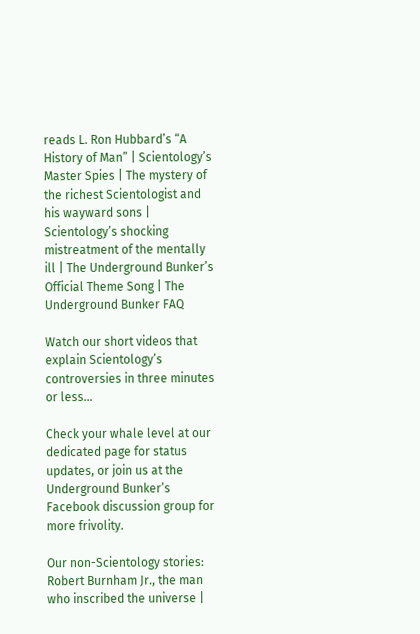reads L. Ron Hubbard’s “A History of Man” | Scientology’s Master Spies | The mystery of the richest Scientologist and his wayward sons | Scientology’s shocking mistreatment of the mentally ill | The Underground Bunker’s Official Theme Song | The Underground Bunker FAQ

Watch our short videos that explain Scientology’s controversies in three minutes or less…

Check your whale level at our dedicated page for status updates, or join us at the Underground Bunker’s Facebook discussion group for more frivolity.

Our non-Scientology stories: Robert Burnham Jr., the man who inscribed the universe |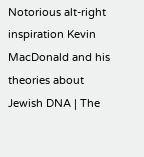Notorious alt-right inspiration Kevin MacDonald and his theories about Jewish DNA | The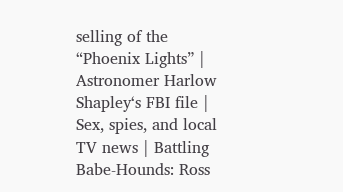selling of the “Phoenix Lights” | Astronomer Harlow Shapley‘s FBI file | Sex, spies, and local TV news | Battling Babe-Hounds: Ross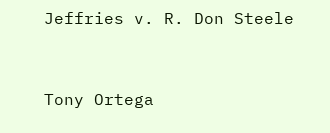Jeffries v. R. Don Steele


Tony Ortega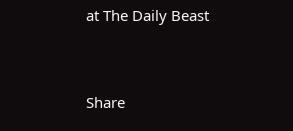at The Daily Beast


Share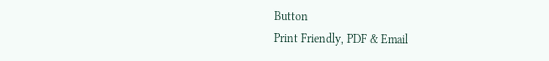Button
Print Friendly, PDF & Email